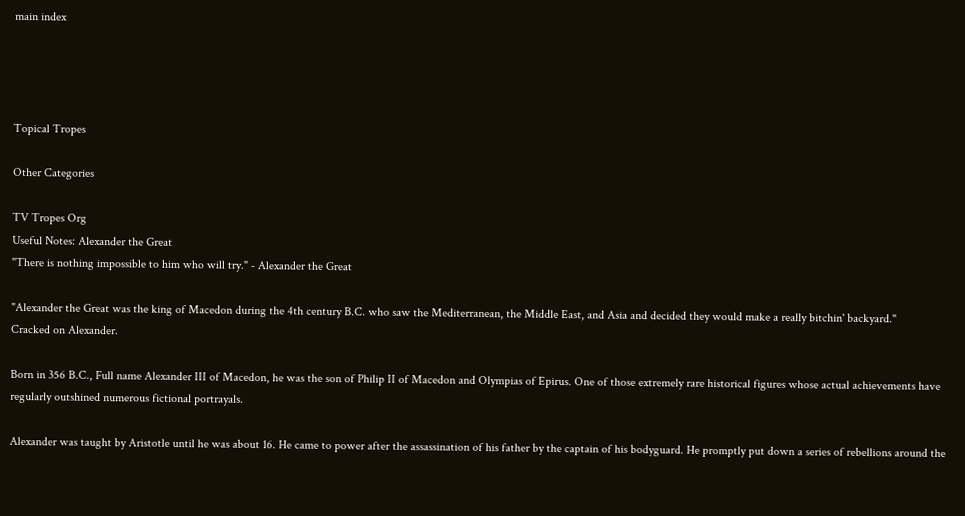main index




Topical Tropes

Other Categories

TV Tropes Org
Useful Notes: Alexander the Great
"There is nothing impossible to him who will try." - Alexander the Great

"Alexander the Great was the king of Macedon during the 4th century B.C. who saw the Mediterranean, the Middle East, and Asia and decided they would make a really bitchin' backyard."
Cracked on Alexander.

Born in 356 B.C., Full name Alexander III of Macedon, he was the son of Philip II of Macedon and Olympias of Epirus. One of those extremely rare historical figures whose actual achievements have regularly outshined numerous fictional portrayals.

Alexander was taught by Aristotle until he was about 16. He came to power after the assassination of his father by the captain of his bodyguard. He promptly put down a series of rebellions around the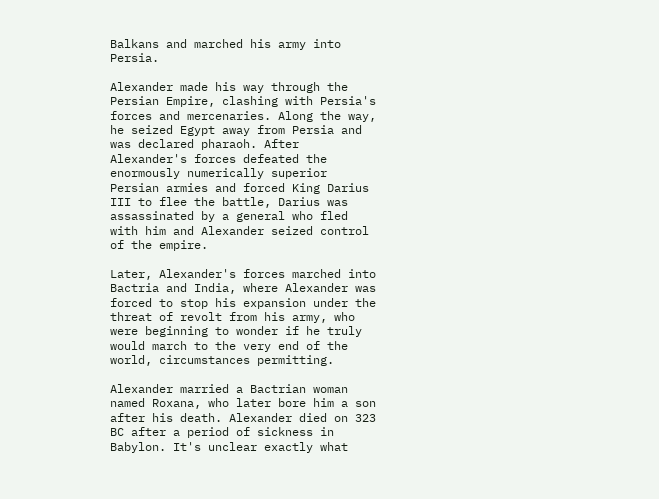Balkans and marched his army into Persia.

Alexander made his way through the Persian Empire, clashing with Persia's forces and mercenaries. Along the way, he seized Egypt away from Persia and was declared pharaoh. After Alexander's forces defeated the enormously numerically superior Persian armies and forced King Darius III to flee the battle, Darius was assassinated by a general who fled with him and Alexander seized control of the empire.

Later, Alexander's forces marched into Bactria and India, where Alexander was forced to stop his expansion under the threat of revolt from his army, who were beginning to wonder if he truly would march to the very end of the world, circumstances permitting.

Alexander married a Bactrian woman named Roxana, who later bore him a son after his death. Alexander died on 323 BC after a period of sickness in Babylon. It's unclear exactly what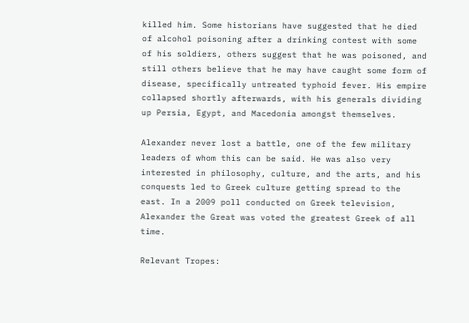killed him. Some historians have suggested that he died of alcohol poisoning after a drinking contest with some of his soldiers, others suggest that he was poisoned, and still others believe that he may have caught some form of disease, specifically untreated typhoid fever. His empire collapsed shortly afterwards, with his generals dividing up Persia, Egypt, and Macedonia amongst themselves.

Alexander never lost a battle, one of the few military leaders of whom this can be said. He was also very interested in philosophy, culture, and the arts, and his conquests led to Greek culture getting spread to the east. In a 2009 poll conducted on Greek television, Alexander the Great was voted the greatest Greek of all time.

Relevant Tropes: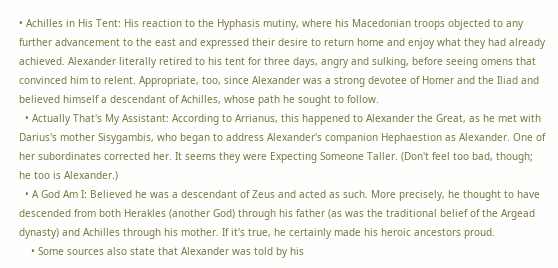• Achilles in His Tent: His reaction to the Hyphasis mutiny, where his Macedonian troops objected to any further advancement to the east and expressed their desire to return home and enjoy what they had already achieved. Alexander literally retired to his tent for three days, angry and sulking, before seeing omens that convinced him to relent. Appropriate, too, since Alexander was a strong devotee of Homer and the Iliad and believed himself a descendant of Achilles, whose path he sought to follow.
  • Actually That's My Assistant: According to Arrianus, this happened to Alexander the Great, as he met with Darius's mother Sisygambis, who began to address Alexander's companion Hephaestion as Alexander. One of her subordinates corrected her. It seems they were Expecting Someone Taller. (Don't feel too bad, though; he too is Alexander.)
  • A God Am I: Believed he was a descendant of Zeus and acted as such. More precisely, he thought to have descended from both Herakles (another God) through his father (as was the traditional belief of the Argead dynasty) and Achilles through his mother. If it's true, he certainly made his heroic ancestors proud.
    • Some sources also state that Alexander was told by his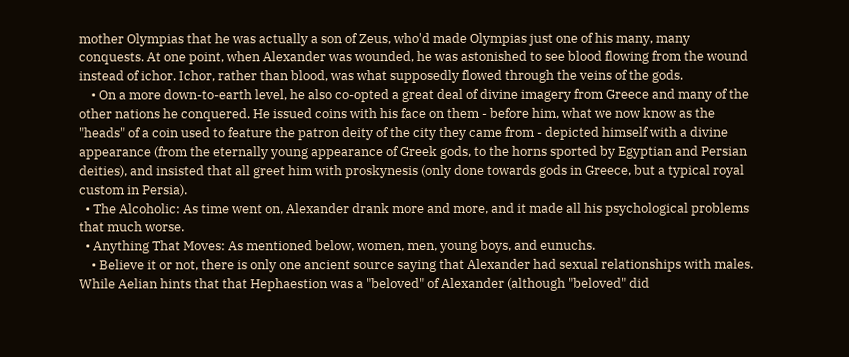mother Olympias that he was actually a son of Zeus, who'd made Olympias just one of his many, many conquests. At one point, when Alexander was wounded, he was astonished to see blood flowing from the wound instead of ichor. Ichor, rather than blood, was what supposedly flowed through the veins of the gods.
    • On a more down-to-earth level, he also co-opted a great deal of divine imagery from Greece and many of the other nations he conquered. He issued coins with his face on them - before him, what we now know as the "heads" of a coin used to feature the patron deity of the city they came from - depicted himself with a divine appearance (from the eternally young appearance of Greek gods, to the horns sported by Egyptian and Persian deities), and insisted that all greet him with proskynesis (only done towards gods in Greece, but a typical royal custom in Persia).
  • The Alcoholic: As time went on, Alexander drank more and more, and it made all his psychological problems that much worse.
  • Anything That Moves: As mentioned below, women, men, young boys, and eunuchs.
    • Believe it or not, there is only one ancient source saying that Alexander had sexual relationships with males. While Aelian hints that that Hephaestion was a "beloved" of Alexander (although "beloved" did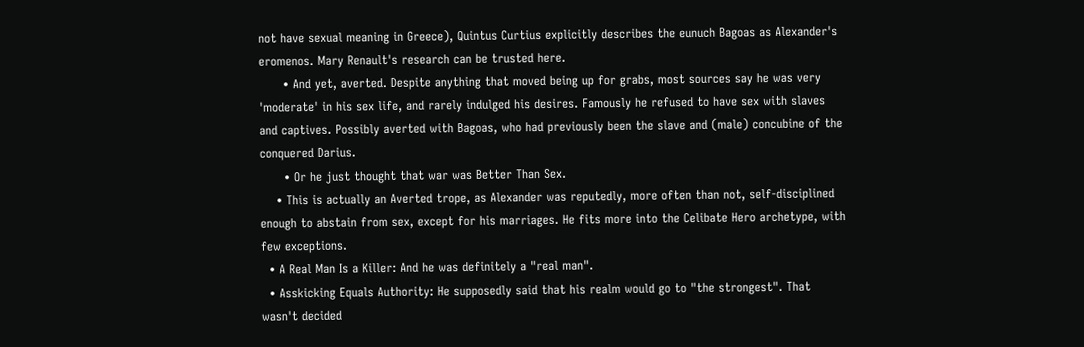not have sexual meaning in Greece), Quintus Curtius explicitly describes the eunuch Bagoas as Alexander's eromenos. Mary Renault's research can be trusted here.
      • And yet, averted. Despite anything that moved being up for grabs, most sources say he was very 'moderate' in his sex life, and rarely indulged his desires. Famously he refused to have sex with slaves and captives. Possibly averted with Bagoas, who had previously been the slave and (male) concubine of the conquered Darius.
      • Or he just thought that war was Better Than Sex.
    • This is actually an Averted trope, as Alexander was reputedly, more often than not, self-disciplined enough to abstain from sex, except for his marriages. He fits more into the Celibate Hero archetype, with few exceptions.
  • A Real Man Is a Killer: And he was definitely a "real man".
  • Asskicking Equals Authority: He supposedly said that his realm would go to "the strongest". That wasn't decided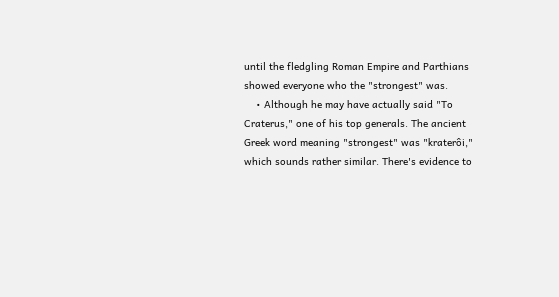until the fledgling Roman Empire and Parthians showed everyone who the "strongest" was.
    • Although he may have actually said "To Craterus," one of his top generals. The ancient Greek word meaning "strongest" was "kraterôi," which sounds rather similar. There's evidence to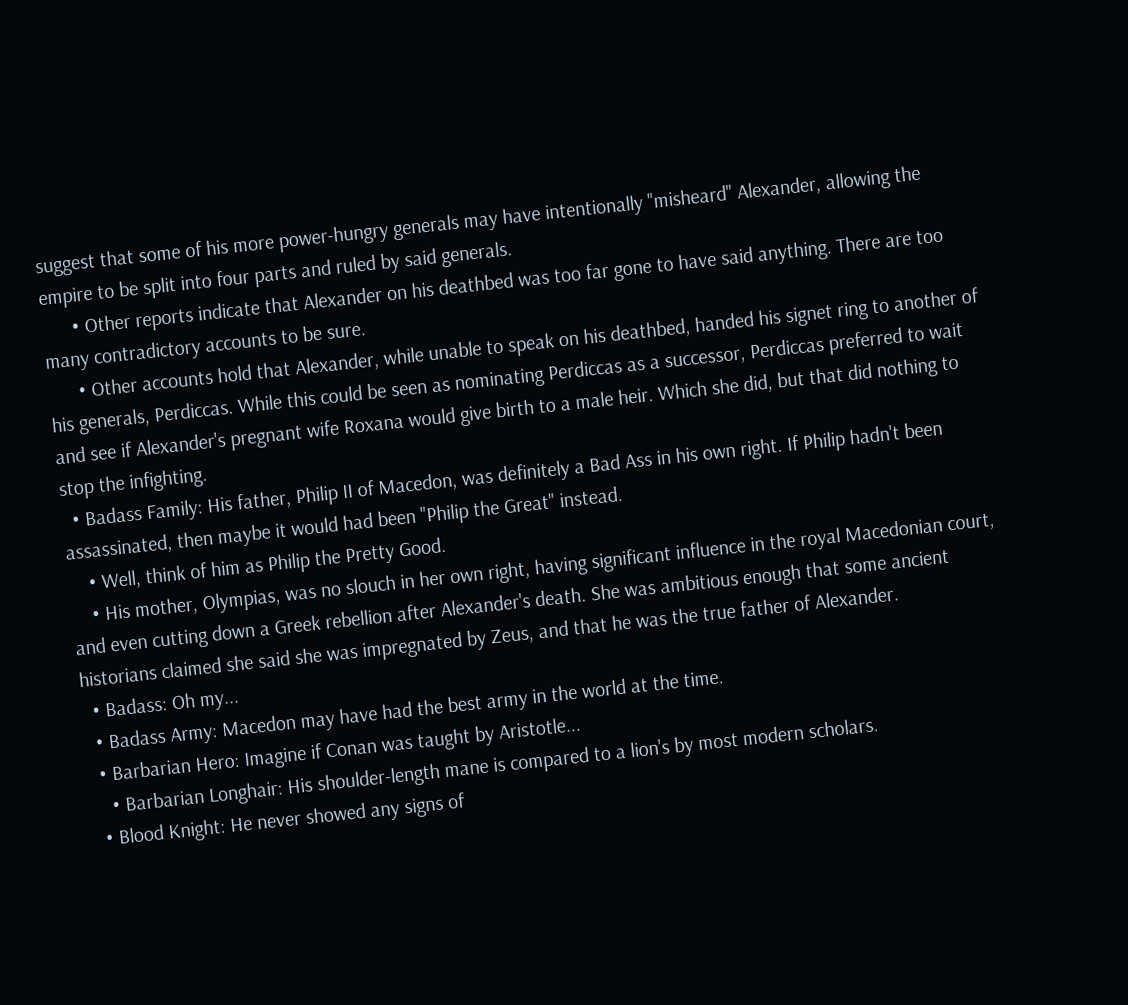suggest that some of his more power-hungry generals may have intentionally "misheard" Alexander, allowing the empire to be split into four parts and ruled by said generals.
      • Other reports indicate that Alexander on his deathbed was too far gone to have said anything. There are too many contradictory accounts to be sure.
      • Other accounts hold that Alexander, while unable to speak on his deathbed, handed his signet ring to another of his generals, Perdiccas. While this could be seen as nominating Perdiccas as a successor, Perdiccas preferred to wait and see if Alexander's pregnant wife Roxana would give birth to a male heir. Which she did, but that did nothing to stop the infighting.
  • Badass Family: His father, Philip II of Macedon, was definitely a Bad Ass in his own right. If Philip hadn't been assassinated, then maybe it would had been "Philip the Great" instead.
    • Well, think of him as Philip the Pretty Good.
    • His mother, Olympias, was no slouch in her own right, having significant influence in the royal Macedonian court, and even cutting down a Greek rebellion after Alexander's death. She was ambitious enough that some ancient historians claimed she said she was impregnated by Zeus, and that he was the true father of Alexander.
  • Badass: Oh my...
  • Badass Army: Macedon may have had the best army in the world at the time.
  • Barbarian Hero: Imagine if Conan was taught by Aristotle...
    • Barbarian Longhair: His shoulder-length mane is compared to a lion's by most modern scholars.
  • Blood Knight: He never showed any signs of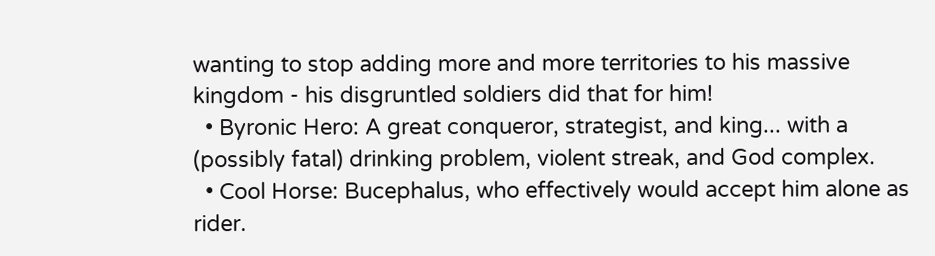wanting to stop adding more and more territories to his massive kingdom - his disgruntled soldiers did that for him!
  • Byronic Hero: A great conqueror, strategist, and king... with a (possibly fatal) drinking problem, violent streak, and God complex.
  • Cool Horse: Bucephalus, who effectively would accept him alone as rider.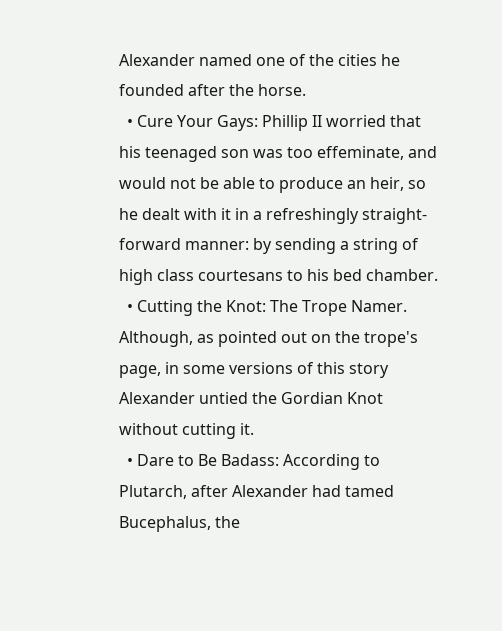Alexander named one of the cities he founded after the horse.
  • Cure Your Gays: Phillip II worried that his teenaged son was too effeminate, and would not be able to produce an heir, so he dealt with it in a refreshingly straight-forward manner: by sending a string of high class courtesans to his bed chamber.
  • Cutting the Knot: The Trope Namer. Although, as pointed out on the trope's page, in some versions of this story Alexander untied the Gordian Knot without cutting it.
  • Dare to Be Badass: According to Plutarch, after Alexander had tamed Bucephalus, the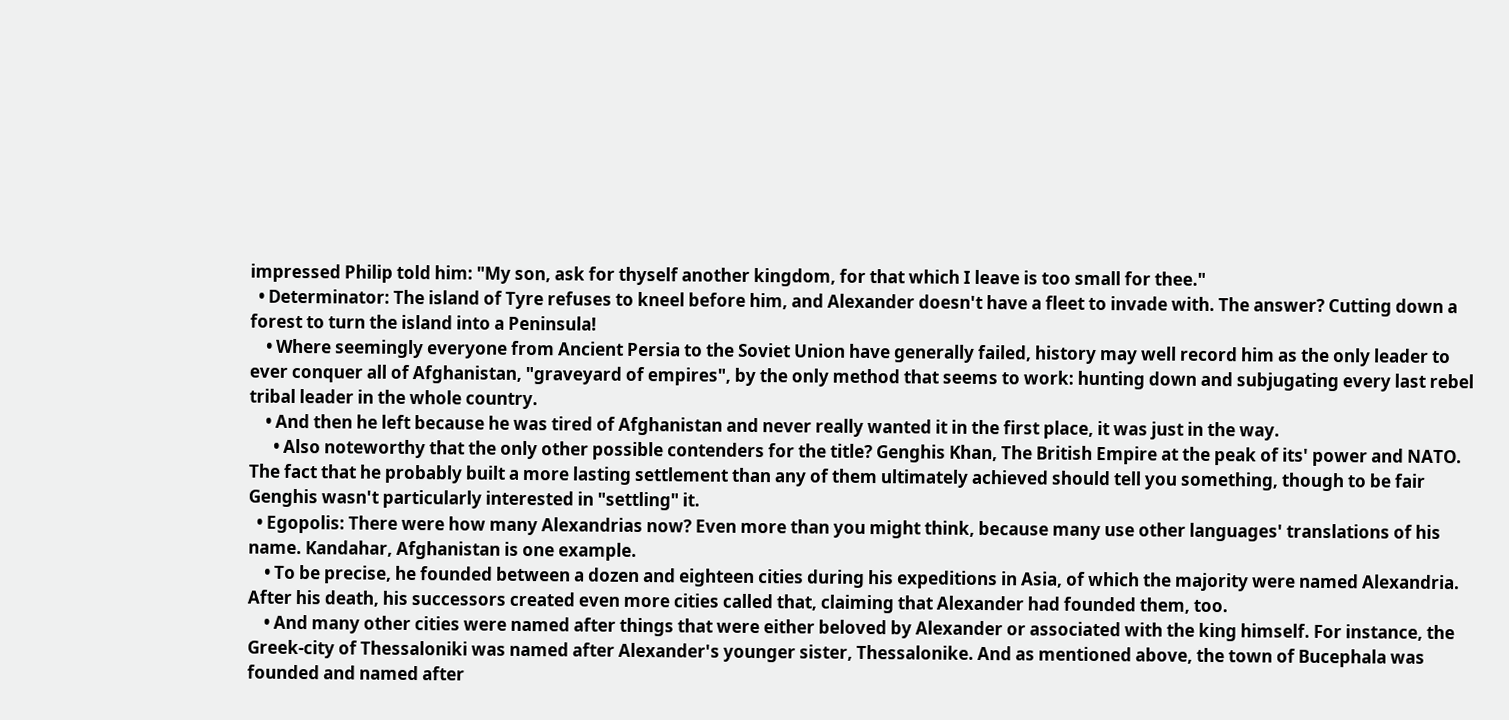impressed Philip told him: "My son, ask for thyself another kingdom, for that which I leave is too small for thee."
  • Determinator: The island of Tyre refuses to kneel before him, and Alexander doesn't have a fleet to invade with. The answer? Cutting down a forest to turn the island into a Peninsula!
    • Where seemingly everyone from Ancient Persia to the Soviet Union have generally failed, history may well record him as the only leader to ever conquer all of Afghanistan, "graveyard of empires", by the only method that seems to work: hunting down and subjugating every last rebel tribal leader in the whole country.
    • And then he left because he was tired of Afghanistan and never really wanted it in the first place, it was just in the way.
      • Also noteworthy that the only other possible contenders for the title? Genghis Khan, The British Empire at the peak of its' power and NATO. The fact that he probably built a more lasting settlement than any of them ultimately achieved should tell you something, though to be fair Genghis wasn't particularly interested in "settling" it.
  • Egopolis: There were how many Alexandrias now? Even more than you might think, because many use other languages' translations of his name. Kandahar, Afghanistan is one example.
    • To be precise, he founded between a dozen and eighteen cities during his expeditions in Asia, of which the majority were named Alexandria. After his death, his successors created even more cities called that, claiming that Alexander had founded them, too.
    • And many other cities were named after things that were either beloved by Alexander or associated with the king himself. For instance, the Greek-city of Thessaloniki was named after Alexander's younger sister, Thessalonike. And as mentioned above, the town of Bucephala was founded and named after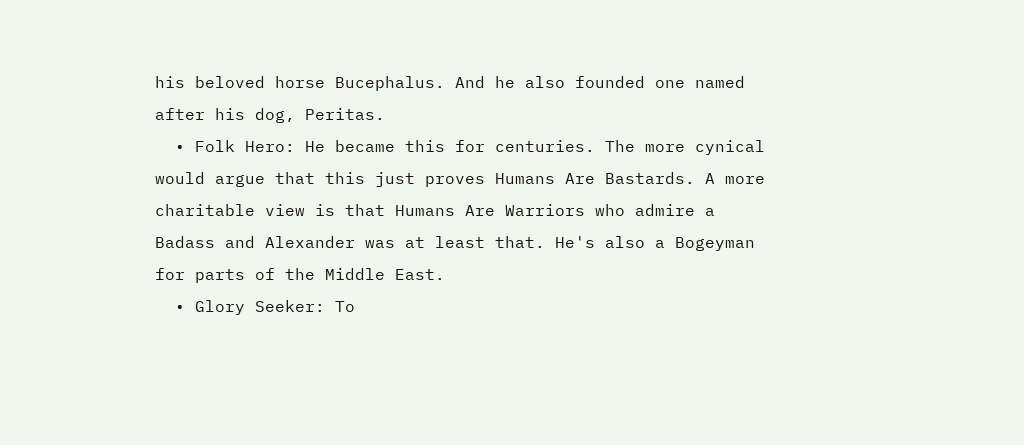his beloved horse Bucephalus. And he also founded one named after his dog, Peritas.
  • Folk Hero: He became this for centuries. The more cynical would argue that this just proves Humans Are Bastards. A more charitable view is that Humans Are Warriors who admire a Badass and Alexander was at least that. He's also a Bogeyman for parts of the Middle East.
  • Glory Seeker: To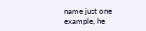name just one example, he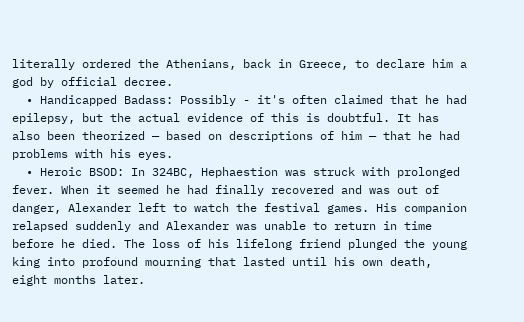literally ordered the Athenians, back in Greece, to declare him a god by official decree.
  • Handicapped Badass: Possibly - it's often claimed that he had epilepsy, but the actual evidence of this is doubtful. It has also been theorized — based on descriptions of him — that he had problems with his eyes.
  • Heroic BSOD: In 324BC, Hephaestion was struck with prolonged fever. When it seemed he had finally recovered and was out of danger, Alexander left to watch the festival games. His companion relapsed suddenly and Alexander was unable to return in time before he died. The loss of his lifelong friend plunged the young king into profound mourning that lasted until his own death, eight months later.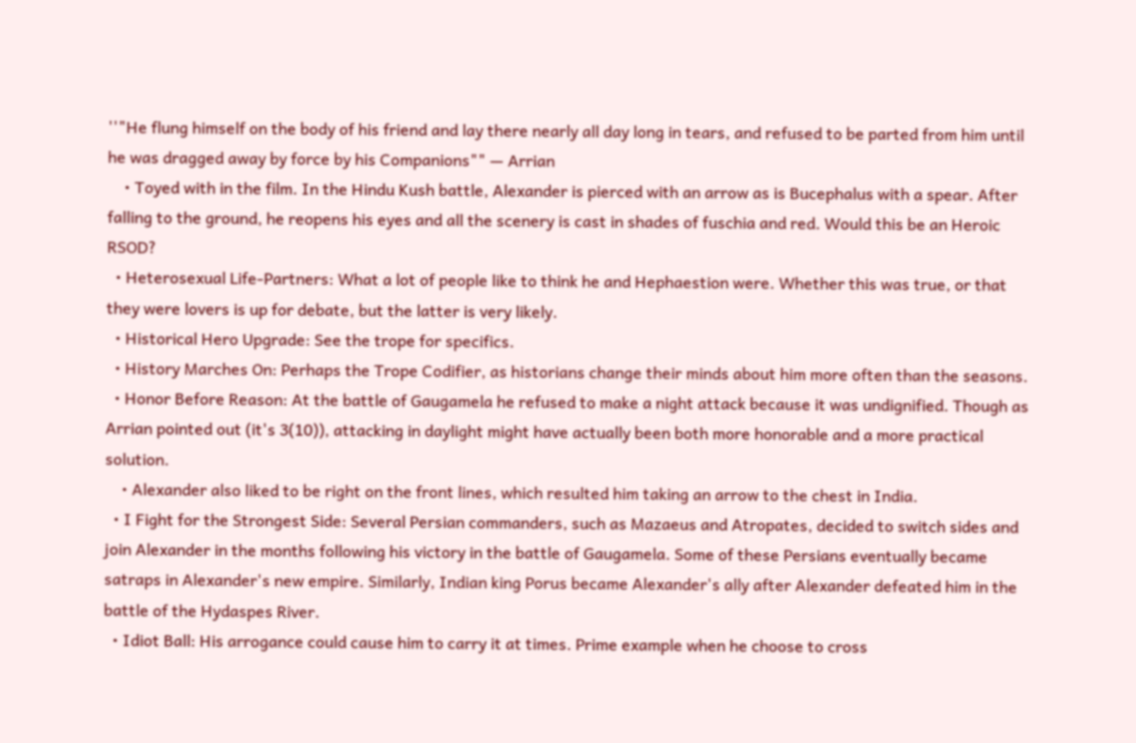''"He flung himself on the body of his friend and lay there nearly all day long in tears, and refused to be parted from him until he was dragged away by force by his Companions"" — Arrian
    • Toyed with in the film. In the Hindu Kush battle, Alexander is pierced with an arrow as is Bucephalus with a spear. After falling to the ground, he reopens his eyes and all the scenery is cast in shades of fuschia and red. Would this be an Heroic RSOD?
  • Heterosexual Life-Partners: What a lot of people like to think he and Hephaestion were. Whether this was true, or that they were lovers is up for debate, but the latter is very likely.
  • Historical Hero Upgrade: See the trope for specifics.
  • History Marches On: Perhaps the Trope Codifier, as historians change their minds about him more often than the seasons.
  • Honor Before Reason: At the battle of Gaugamela he refused to make a night attack because it was undignified. Though as Arrian pointed out (it's 3(10)), attacking in daylight might have actually been both more honorable and a more practical solution.
    • Alexander also liked to be right on the front lines, which resulted him taking an arrow to the chest in India.
  • I Fight for the Strongest Side: Several Persian commanders, such as Mazaeus and Atropates, decided to switch sides and join Alexander in the months following his victory in the battle of Gaugamela. Some of these Persians eventually became satraps in Alexander's new empire. Similarly, Indian king Porus became Alexander's ally after Alexander defeated him in the battle of the Hydaspes River.
  • Idiot Ball: His arrogance could cause him to carry it at times. Prime example when he choose to cross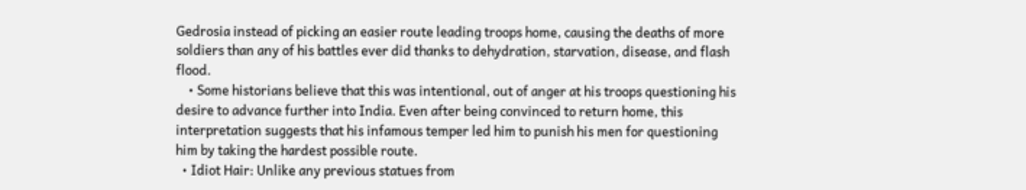Gedrosia instead of picking an easier route leading troops home, causing the deaths of more soldiers than any of his battles ever did thanks to dehydration, starvation, disease, and flash flood.
    • Some historians believe that this was intentional, out of anger at his troops questioning his desire to advance further into India. Even after being convinced to return home, this interpretation suggests that his infamous temper led him to punish his men for questioning him by taking the hardest possible route.
  • Idiot Hair: Unlike any previous statues from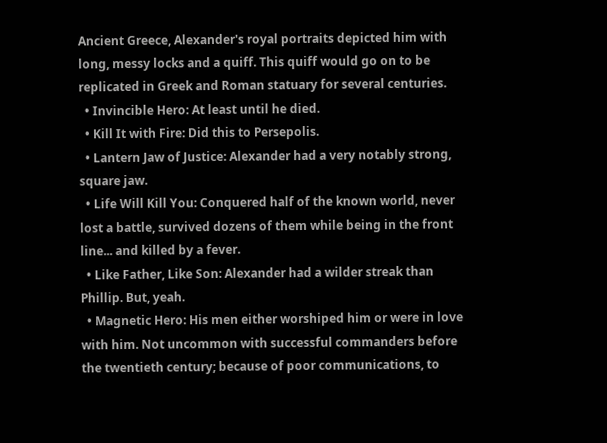Ancient Greece, Alexander's royal portraits depicted him with long, messy locks and a quiff. This quiff would go on to be replicated in Greek and Roman statuary for several centuries.
  • Invincible Hero: At least until he died.
  • Kill It with Fire: Did this to Persepolis.
  • Lantern Jaw of Justice: Alexander had a very notably strong, square jaw.
  • Life Will Kill You: Conquered half of the known world, never lost a battle, survived dozens of them while being in the front line... and killed by a fever.
  • Like Father, Like Son: Alexander had a wilder streak than Phillip. But, yeah.
  • Magnetic Hero: His men either worshiped him or were in love with him. Not uncommon with successful commanders before the twentieth century; because of poor communications, to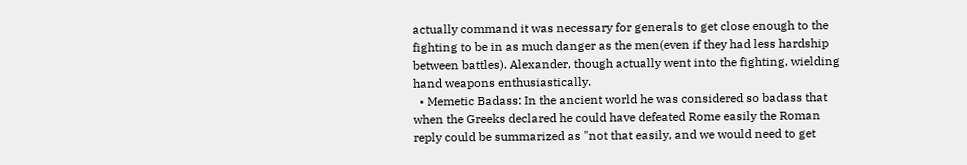actually command it was necessary for generals to get close enough to the fighting to be in as much danger as the men(even if they had less hardship between battles). Alexander, though actually went into the fighting, wielding hand weapons enthusiastically.
  • Memetic Badass: In the ancient world he was considered so badass that when the Greeks declared he could have defeated Rome easily the Roman reply could be summarized as "not that easily, and we would need to get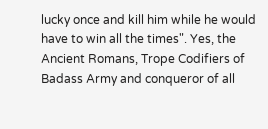lucky once and kill him while he would have to win all the times". Yes, the Ancient Romans, Trope Codifiers of Badass Army and conqueror of all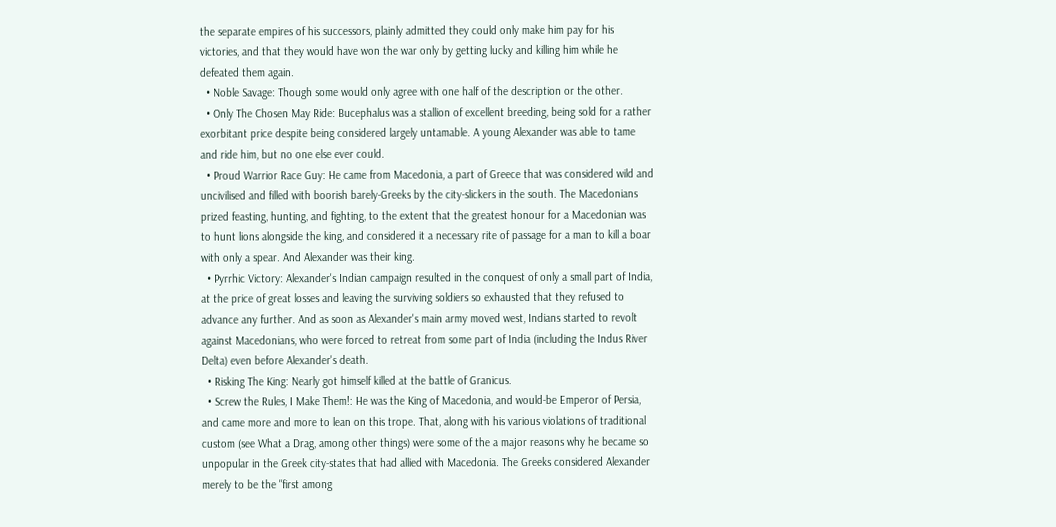the separate empires of his successors, plainly admitted they could only make him pay for his victories, and that they would have won the war only by getting lucky and killing him while he defeated them again.
  • Noble Savage: Though some would only agree with one half of the description or the other.
  • Only The Chosen May Ride: Bucephalus was a stallion of excellent breeding, being sold for a rather exorbitant price despite being considered largely untamable. A young Alexander was able to tame and ride him, but no one else ever could.
  • Proud Warrior Race Guy: He came from Macedonia, a part of Greece that was considered wild and uncivilised and filled with boorish barely-Greeks by the city-slickers in the south. The Macedonians prized feasting, hunting, and fighting, to the extent that the greatest honour for a Macedonian was to hunt lions alongside the king, and considered it a necessary rite of passage for a man to kill a boar with only a spear. And Alexander was their king.
  • Pyrrhic Victory: Alexander's Indian campaign resulted in the conquest of only a small part of India, at the price of great losses and leaving the surviving soldiers so exhausted that they refused to advance any further. And as soon as Alexander's main army moved west, Indians started to revolt against Macedonians, who were forced to retreat from some part of India (including the Indus River Delta) even before Alexander's death.
  • Risking The King: Nearly got himself killed at the battle of Granicus.
  • Screw the Rules, I Make Them!: He was the King of Macedonia, and would-be Emperor of Persia, and came more and more to lean on this trope. That, along with his various violations of traditional custom (see What a Drag, among other things) were some of the a major reasons why he became so unpopular in the Greek city-states that had allied with Macedonia. The Greeks considered Alexander merely to be the "first among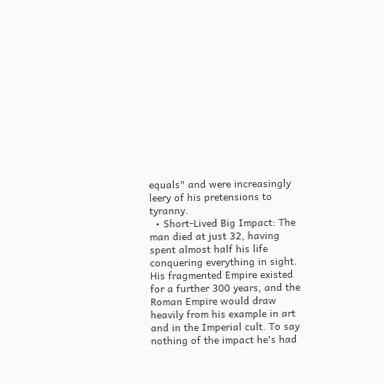equals" and were increasingly leery of his pretensions to tyranny.
  • Short-Lived Big Impact: The man died at just 32, having spent almost half his life conquering everything in sight. His fragmented Empire existed for a further 300 years, and the Roman Empire would draw heavily from his example in art and in the Imperial cult. To say nothing of the impact he's had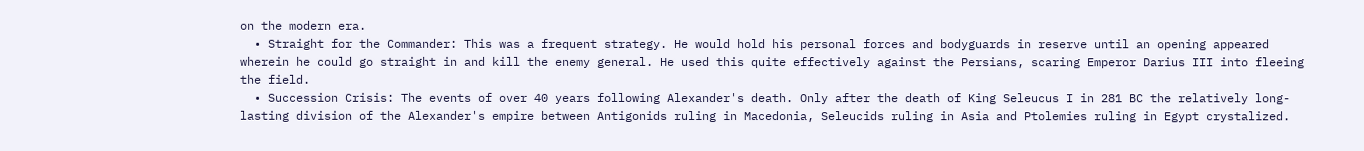on the modern era.
  • Straight for the Commander: This was a frequent strategy. He would hold his personal forces and bodyguards in reserve until an opening appeared wherein he could go straight in and kill the enemy general. He used this quite effectively against the Persians, scaring Emperor Darius III into fleeing the field.
  • Succession Crisis: The events of over 40 years following Alexander's death. Only after the death of King Seleucus I in 281 BC the relatively long-lasting division of the Alexander's empire between Antigonids ruling in Macedonia, Seleucids ruling in Asia and Ptolemies ruling in Egypt crystalized.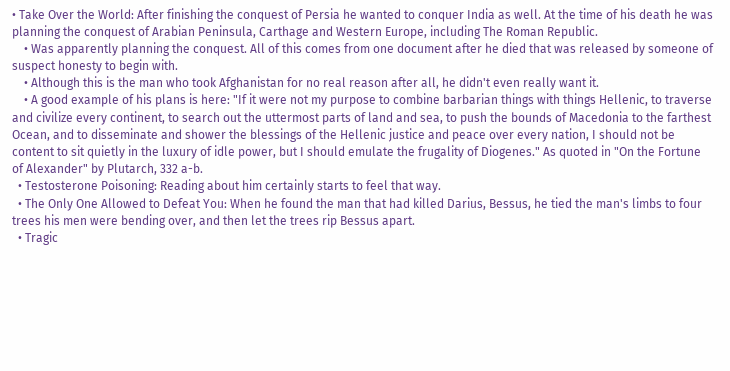• Take Over the World: After finishing the conquest of Persia he wanted to conquer India as well. At the time of his death he was planning the conquest of Arabian Peninsula, Carthage and Western Europe, including The Roman Republic.
    • Was apparently planning the conquest. All of this comes from one document after he died that was released by someone of suspect honesty to begin with.
    • Although this is the man who took Afghanistan for no real reason after all, he didn't even really want it.
    • A good example of his plans is here: "If it were not my purpose to combine barbarian things with things Hellenic, to traverse and civilize every continent, to search out the uttermost parts of land and sea, to push the bounds of Macedonia to the farthest Ocean, and to disseminate and shower the blessings of the Hellenic justice and peace over every nation, I should not be content to sit quietly in the luxury of idle power, but I should emulate the frugality of Diogenes." As quoted in "On the Fortune of Alexander" by Plutarch, 332 a-b.
  • Testosterone Poisoning: Reading about him certainly starts to feel that way.
  • The Only One Allowed to Defeat You: When he found the man that had killed Darius, Bessus, he tied the man's limbs to four trees his men were bending over, and then let the trees rip Bessus apart.
  • Tragic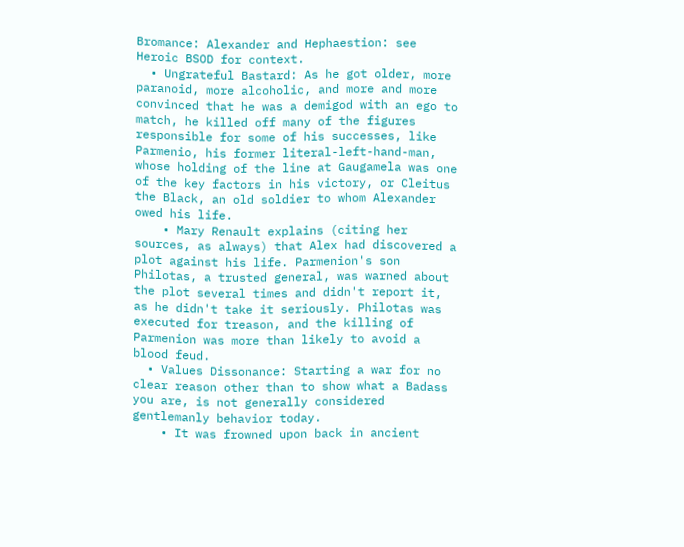Bromance: Alexander and Hephaestion: see Heroic BSOD for context.
  • Ungrateful Bastard: As he got older, more paranoid, more alcoholic, and more and more convinced that he was a demigod with an ego to match, he killed off many of the figures responsible for some of his successes, like Parmenio, his former literal-left-hand-man, whose holding of the line at Gaugamela was one of the key factors in his victory, or Cleitus the Black, an old soldier to whom Alexander owed his life.
    • Mary Renault explains (citing her sources, as always) that Alex had discovered a plot against his life. Parmenion's son Philotas, a trusted general, was warned about the plot several times and didn't report it, as he didn't take it seriously. Philotas was executed for treason, and the killing of Parmenion was more than likely to avoid a blood feud.
  • Values Dissonance: Starting a war for no clear reason other than to show what a Badass you are, is not generally considered gentlemanly behavior today.
    • It was frowned upon back in ancient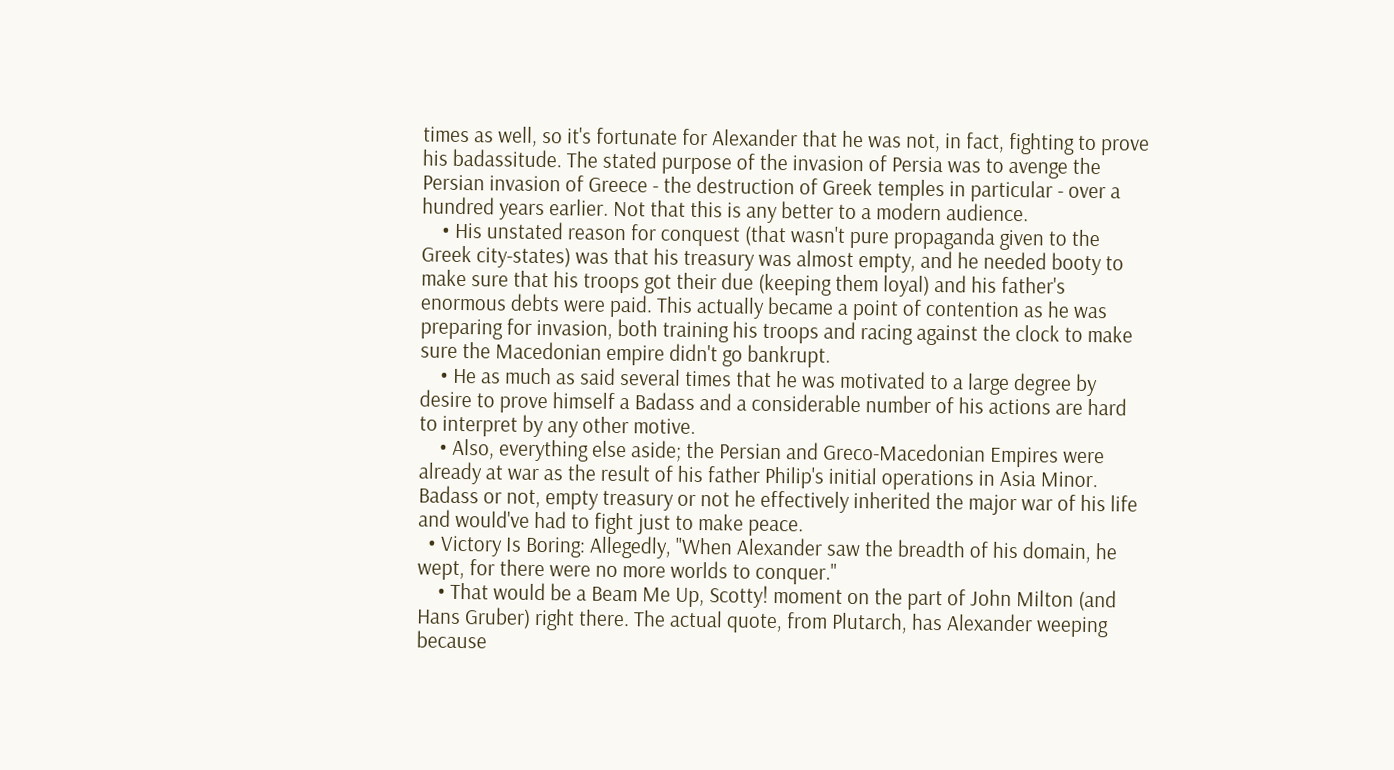times as well, so it's fortunate for Alexander that he was not, in fact, fighting to prove his badassitude. The stated purpose of the invasion of Persia was to avenge the Persian invasion of Greece - the destruction of Greek temples in particular - over a hundred years earlier. Not that this is any better to a modern audience.
    • His unstated reason for conquest (that wasn't pure propaganda given to the Greek city-states) was that his treasury was almost empty, and he needed booty to make sure that his troops got their due (keeping them loyal) and his father's enormous debts were paid. This actually became a point of contention as he was preparing for invasion, both training his troops and racing against the clock to make sure the Macedonian empire didn't go bankrupt.
    • He as much as said several times that he was motivated to a large degree by desire to prove himself a Badass and a considerable number of his actions are hard to interpret by any other motive.
    • Also, everything else aside; the Persian and Greco-Macedonian Empires were already at war as the result of his father Philip's initial operations in Asia Minor. Badass or not, empty treasury or not he effectively inherited the major war of his life and would've had to fight just to make peace.
  • Victory Is Boring: Allegedly, "When Alexander saw the breadth of his domain, he wept, for there were no more worlds to conquer."
    • That would be a Beam Me Up, Scotty! moment on the part of John Milton (and Hans Gruber) right there. The actual quote, from Plutarch, has Alexander weeping because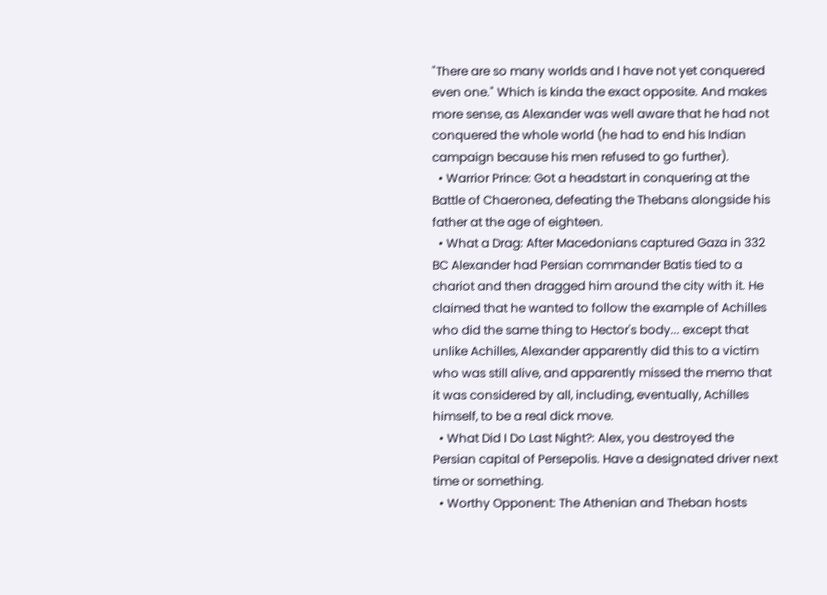"There are so many worlds and I have not yet conquered even one." Which is kinda the exact opposite. And makes more sense, as Alexander was well aware that he had not conquered the whole world (he had to end his Indian campaign because his men refused to go further).
  • Warrior Prince: Got a headstart in conquering at the Battle of Chaeronea, defeating the Thebans alongside his father at the age of eighteen.
  • What a Drag: After Macedonians captured Gaza in 332 BC Alexander had Persian commander Batis tied to a chariot and then dragged him around the city with it. He claimed that he wanted to follow the example of Achilles who did the same thing to Hector's body... except that unlike Achilles, Alexander apparently did this to a victim who was still alive, and apparently missed the memo that it was considered by all, including, eventually, Achilles himself, to be a real dick move.
  • What Did I Do Last Night?: Alex, you destroyed the Persian capital of Persepolis. Have a designated driver next time or something.
  • Worthy Opponent: The Athenian and Theban hosts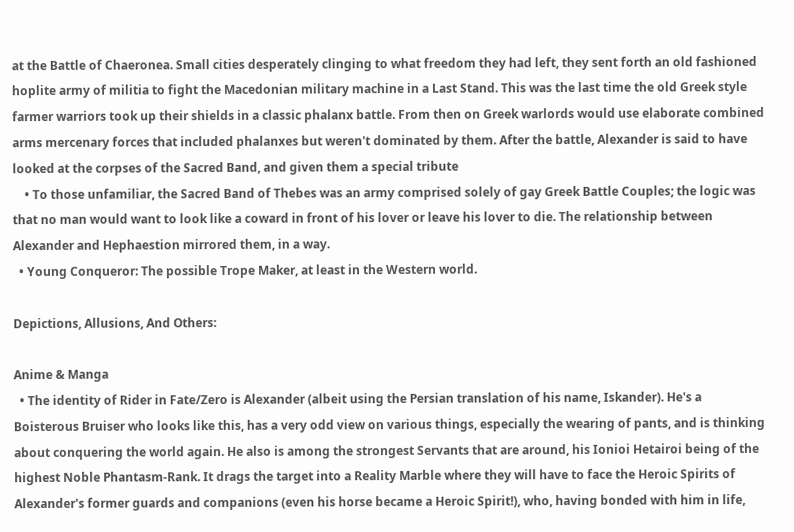at the Battle of Chaeronea. Small cities desperately clinging to what freedom they had left, they sent forth an old fashioned hoplite army of militia to fight the Macedonian military machine in a Last Stand. This was the last time the old Greek style farmer warriors took up their shields in a classic phalanx battle. From then on Greek warlords would use elaborate combined arms mercenary forces that included phalanxes but weren't dominated by them. After the battle, Alexander is said to have looked at the corpses of the Sacred Band, and given them a special tribute
    • To those unfamiliar, the Sacred Band of Thebes was an army comprised solely of gay Greek Battle Couples; the logic was that no man would want to look like a coward in front of his lover or leave his lover to die. The relationship between Alexander and Hephaestion mirrored them, in a way.
  • Young Conqueror: The possible Trope Maker, at least in the Western world.

Depictions, Allusions, And Others:

Anime & Manga
  • The identity of Rider in Fate/Zero is Alexander (albeit using the Persian translation of his name, Iskander). He's a Boisterous Bruiser who looks like this, has a very odd view on various things, especially the wearing of pants, and is thinking about conquering the world again. He also is among the strongest Servants that are around, his Ionioi Hetairoi being of the highest Noble Phantasm-Rank. It drags the target into a Reality Marble where they will have to face the Heroic Spirits of Alexander's former guards and companions (even his horse became a Heroic Spirit!), who, having bonded with him in life,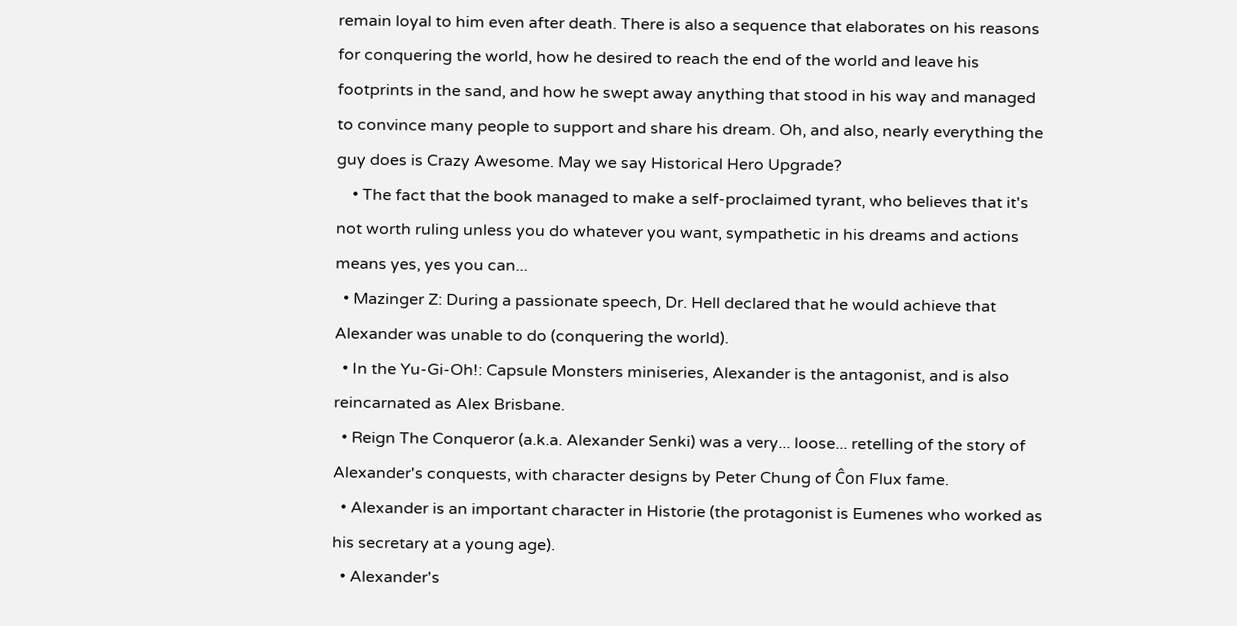remain loyal to him even after death. There is also a sequence that elaborates on his reasons for conquering the world, how he desired to reach the end of the world and leave his footprints in the sand, and how he swept away anything that stood in his way and managed to convince many people to support and share his dream. Oh, and also, nearly everything the guy does is Crazy Awesome. May we say Historical Hero Upgrade?
    • The fact that the book managed to make a self-proclaimed tyrant, who believes that it's not worth ruling unless you do whatever you want, sympathetic in his dreams and actions means yes, yes you can...
  • Mazinger Z: During a passionate speech, Dr. Hell declared that he would achieve that Alexander was unable to do (conquering the world).
  • In the Yu-Gi-Oh!: Capsule Monsters miniseries, Alexander is the antagonist, and is also reincarnated as Alex Brisbane.
  • Reign The Conqueror (a.k.a. Alexander Senki) was a very... loose... retelling of the story of Alexander's conquests, with character designs by Peter Chung of Ĉon Flux fame.
  • Alexander is an important character in Historie (the protagonist is Eumenes who worked as his secretary at a young age).
  • Alexander's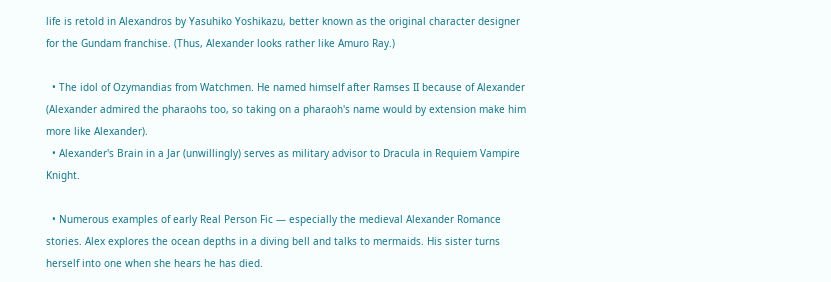life is retold in Alexandros by Yasuhiko Yoshikazu, better known as the original character designer for the Gundam franchise. (Thus, Alexander looks rather like Amuro Ray.)

  • The idol of Ozymandias from Watchmen. He named himself after Ramses II because of Alexander (Alexander admired the pharaohs too, so taking on a pharaoh's name would by extension make him more like Alexander).
  • Alexander's Brain in a Jar (unwillingly) serves as military advisor to Dracula in Requiem Vampire Knight.

  • Numerous examples of early Real Person Fic — especially the medieval Alexander Romance stories. Alex explores the ocean depths in a diving bell and talks to mermaids. His sister turns herself into one when she hears he has died.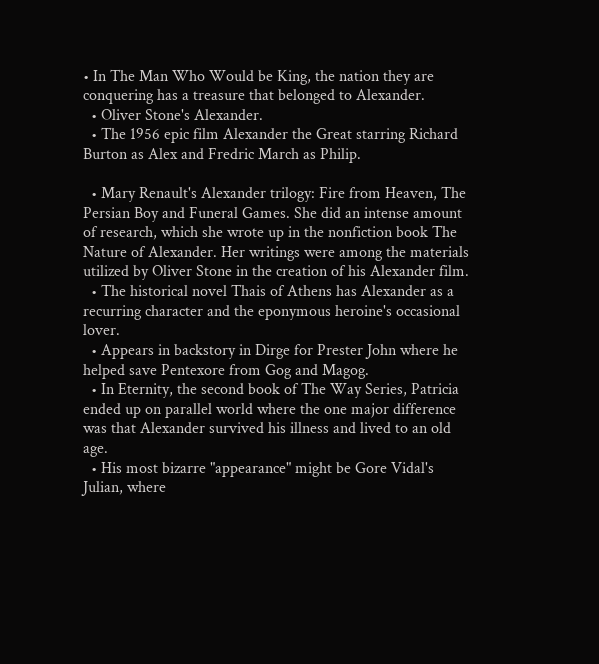• In The Man Who Would be King, the nation they are conquering has a treasure that belonged to Alexander.
  • Oliver Stone's Alexander.
  • The 1956 epic film Alexander the Great starring Richard Burton as Alex and Fredric March as Philip.

  • Mary Renault's Alexander trilogy: Fire from Heaven, The Persian Boy and Funeral Games. She did an intense amount of research, which she wrote up in the nonfiction book The Nature of Alexander. Her writings were among the materials utilized by Oliver Stone in the creation of his Alexander film.
  • The historical novel Thais of Athens has Alexander as a recurring character and the eponymous heroine's occasional lover.
  • Appears in backstory in Dirge for Prester John where he helped save Pentexore from Gog and Magog.
  • In Eternity, the second book of The Way Series, Patricia ended up on parallel world where the one major difference was that Alexander survived his illness and lived to an old age.
  • His most bizarre "appearance" might be Gore Vidal's Julian, where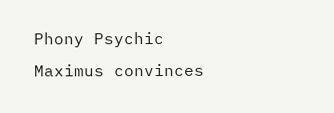Phony Psychic Maximus convinces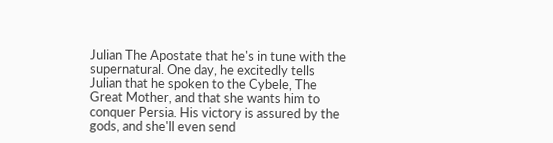Julian The Apostate that he's in tune with the supernatural. One day, he excitedly tells Julian that he spoken to the Cybele, The Great Mother, and that she wants him to conquer Persia. His victory is assured by the gods, and she'll even send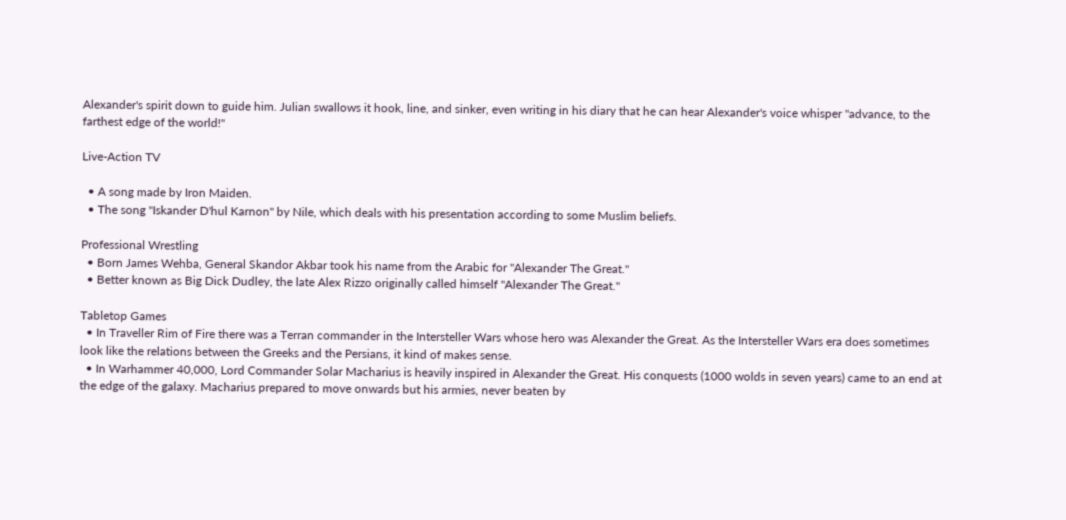Alexander's spirit down to guide him. Julian swallows it hook, line, and sinker, even writing in his diary that he can hear Alexander's voice whisper "advance, to the farthest edge of the world!"

Live-Action TV

  • A song made by Iron Maiden.
  • The song "Iskander D'hul Karnon" by Nile, which deals with his presentation according to some Muslim beliefs.

Professional Wrestling
  • Born James Wehba, General Skandor Akbar took his name from the Arabic for "Alexander The Great."
  • Better known as Big Dick Dudley, the late Alex Rizzo originally called himself "Alexander The Great."

Tabletop Games
  • In Traveller Rim of Fire there was a Terran commander in the Intersteller Wars whose hero was Alexander the Great. As the Intersteller Wars era does sometimes look like the relations between the Greeks and the Persians, it kind of makes sense.
  • In Warhammer 40,000, Lord Commander Solar Macharius is heavily inspired in Alexander the Great. His conquests (1000 wolds in seven years) came to an end at the edge of the galaxy. Macharius prepared to move onwards but his armies, never beaten by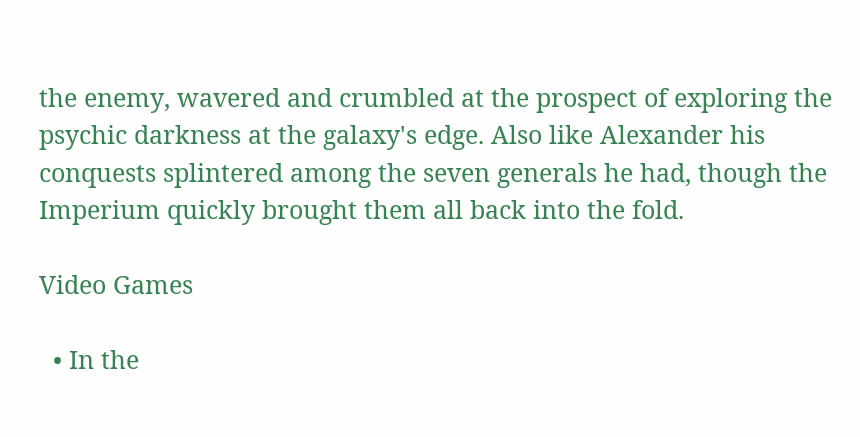the enemy, wavered and crumbled at the prospect of exploring the psychic darkness at the galaxy's edge. Also like Alexander his conquests splintered among the seven generals he had, though the Imperium quickly brought them all back into the fold.

Video Games

  • In the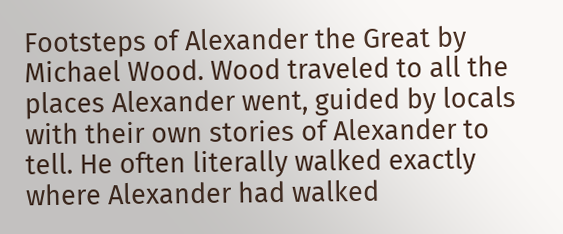Footsteps of Alexander the Great by Michael Wood. Wood traveled to all the places Alexander went, guided by locals with their own stories of Alexander to tell. He often literally walked exactly where Alexander had walked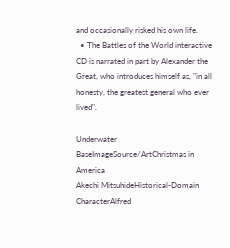and occasionally risked his own life.
  • The Battles of the World interactive CD is narrated in part by Alexander the Great, who introduces himself as, "in all honesty, the greatest general who ever lived".

Underwater BaseImageSource/ArtChristmas in America
Akechi MitsuhideHistorical-Domain CharacterAlfred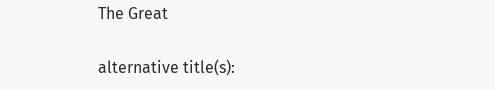The Great

alternative title(s):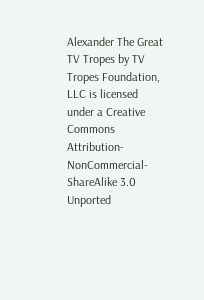Alexander The Great
TV Tropes by TV Tropes Foundation, LLC is licensed under a Creative Commons Attribution-NonCommercial-ShareAlike 3.0 Unported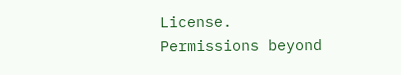License.
Permissions beyond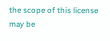the scope of this license may be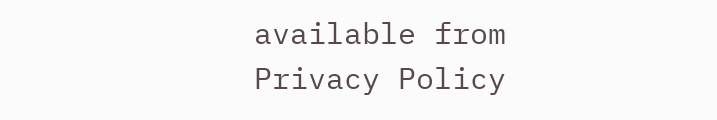available from
Privacy Policy